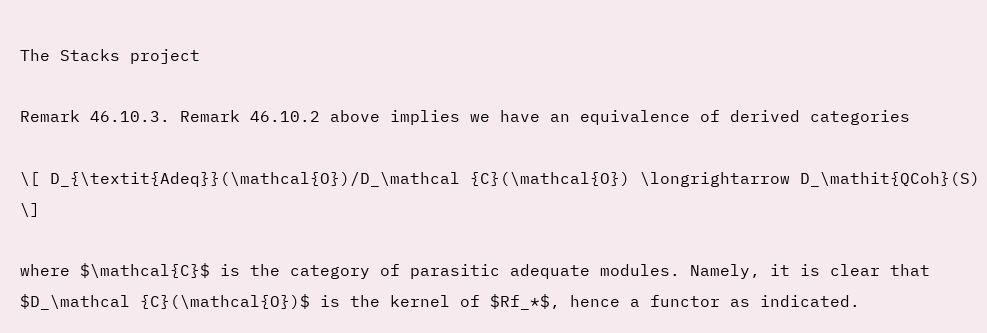The Stacks project

Remark 46.10.3. Remark 46.10.2 above implies we have an equivalence of derived categories

\[ D_{\textit{Adeq}}(\mathcal{O})/D_\mathcal {C}(\mathcal{O}) \longrightarrow D_\mathit{QCoh}(S) \]

where $\mathcal{C}$ is the category of parasitic adequate modules. Namely, it is clear that $D_\mathcal {C}(\mathcal{O})$ is the kernel of $Rf_*$, hence a functor as indicated.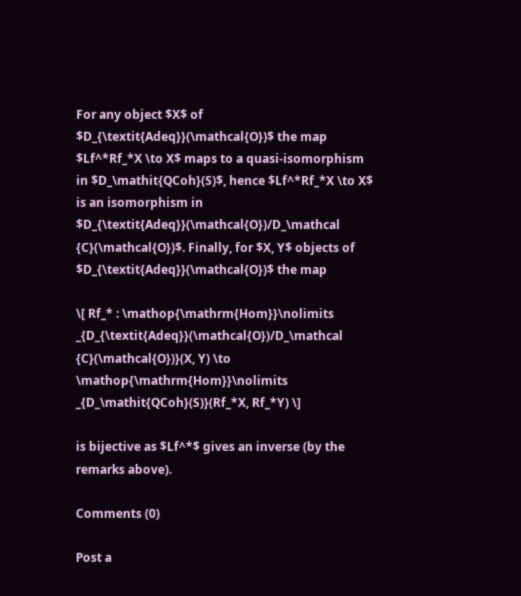For any object $X$ of $D_{\textit{Adeq}}(\mathcal{O})$ the map $Lf^*Rf_*X \to X$ maps to a quasi-isomorphism in $D_\mathit{QCoh}(S)$, hence $Lf^*Rf_*X \to X$ is an isomorphism in $D_{\textit{Adeq}}(\mathcal{O})/D_\mathcal {C}(\mathcal{O})$. Finally, for $X, Y$ objects of $D_{\textit{Adeq}}(\mathcal{O})$ the map

\[ Rf_* : \mathop{\mathrm{Hom}}\nolimits _{D_{\textit{Adeq}}(\mathcal{O})/D_\mathcal {C}(\mathcal{O})}(X, Y) \to \mathop{\mathrm{Hom}}\nolimits _{D_\mathit{QCoh}(S)}(Rf_*X, Rf_*Y) \]

is bijective as $Lf^*$ gives an inverse (by the remarks above).

Comments (0)

Post a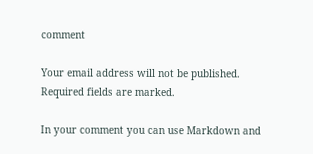comment

Your email address will not be published. Required fields are marked.

In your comment you can use Markdown and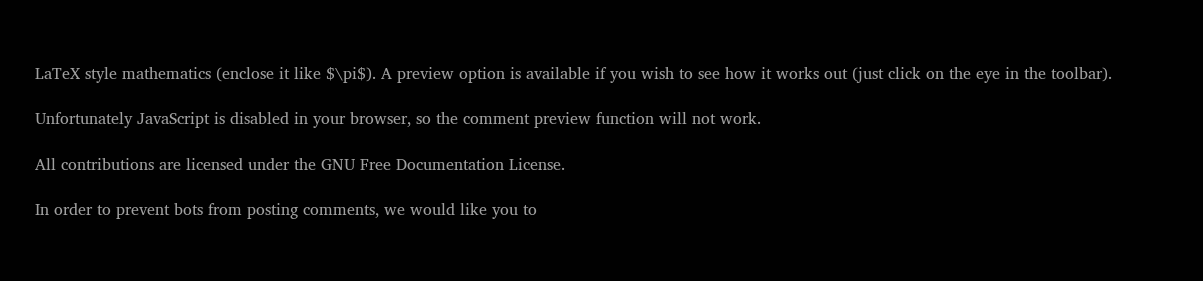LaTeX style mathematics (enclose it like $\pi$). A preview option is available if you wish to see how it works out (just click on the eye in the toolbar).

Unfortunately JavaScript is disabled in your browser, so the comment preview function will not work.

All contributions are licensed under the GNU Free Documentation License.

In order to prevent bots from posting comments, we would like you to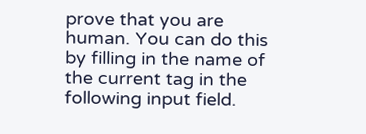prove that you are human. You can do this by filling in the name of the current tag in the following input field.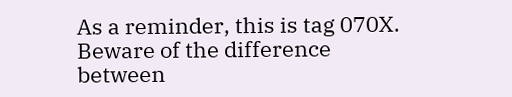As a reminder, this is tag 070X. Beware of the difference between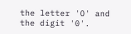the letter 'O' and the digit '0'.